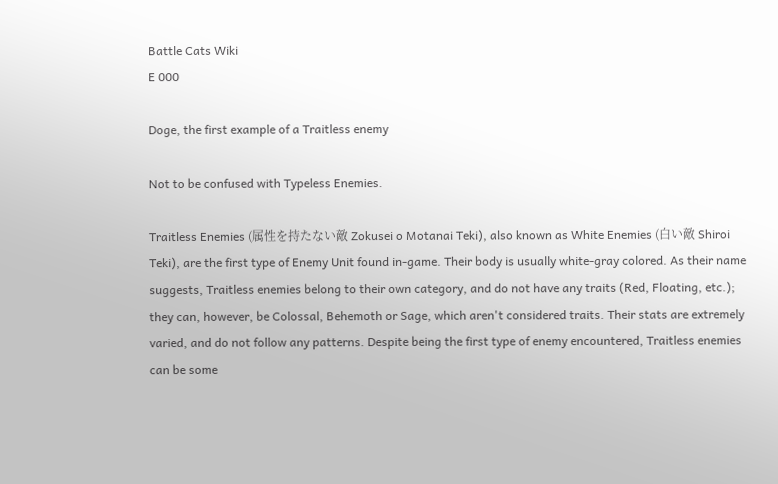Battle Cats Wiki
E 000

Doge, the first example of a Traitless enemy

Not to be confused with Typeless Enemies.

Traitless Enemies (属性を持たない敵 Zokusei o Motanai Teki), also known as White Enemies (白い敵 Shiroi Teki), are the first type of Enemy Unit found in-game. Their body is usually white-gray colored. As their name suggests, Traitless enemies belong to their own category, and do not have any traits (Red, Floating, etc.); they can, however, be Colossal, Behemoth or Sage, which aren't considered traits. Their stats are extremely varied, and do not follow any patterns. Despite being the first type of enemy encountered, Traitless enemies can be some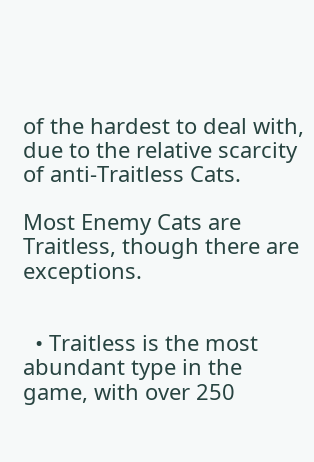of the hardest to deal with, due to the relative scarcity of anti-Traitless Cats.

Most Enemy Cats are Traitless, though there are exceptions.


  • Traitless is the most abundant type in the game, with over 250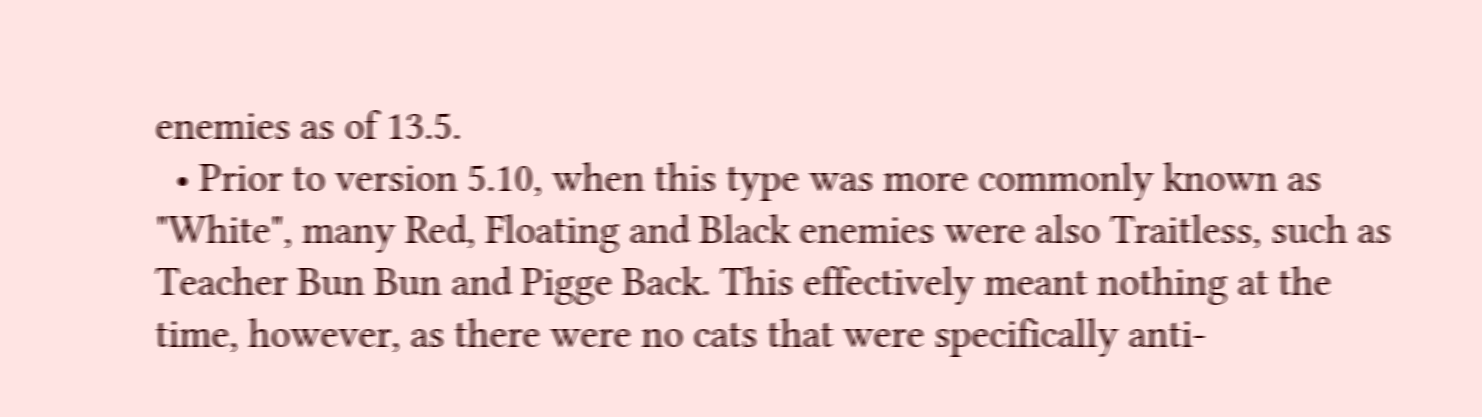enemies as of 13.5.
  • Prior to version 5.10, when this type was more commonly known as "White", many Red, Floating and Black enemies were also Traitless, such as Teacher Bun Bun and Pigge Back. This effectively meant nothing at the time, however, as there were no cats that were specifically anti-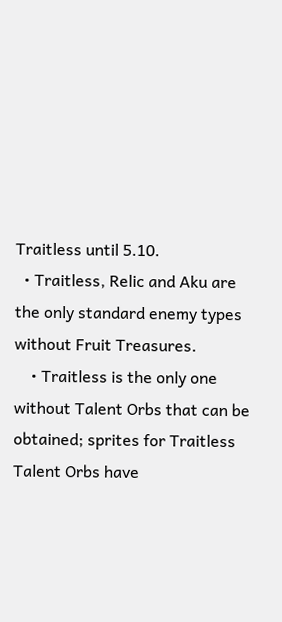Traitless until 5.10.
  • Traitless, Relic and Aku are the only standard enemy types without Fruit Treasures.
    • Traitless is the only one without Talent Orbs that can be obtained; sprites for Traitless Talent Orbs have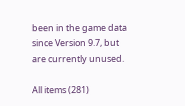been in the game data since Version 9.7, but are currently unused.

All items (281)